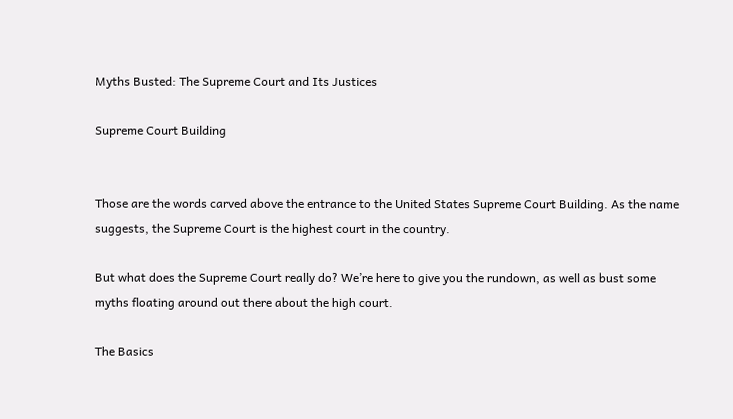Myths Busted: The Supreme Court and Its Justices

Supreme Court Building


Those are the words carved above the entrance to the United States Supreme Court Building. As the name suggests, the Supreme Court is the highest court in the country.

But what does the Supreme Court really do? We’re here to give you the rundown, as well as bust some myths floating around out there about the high court.

The Basics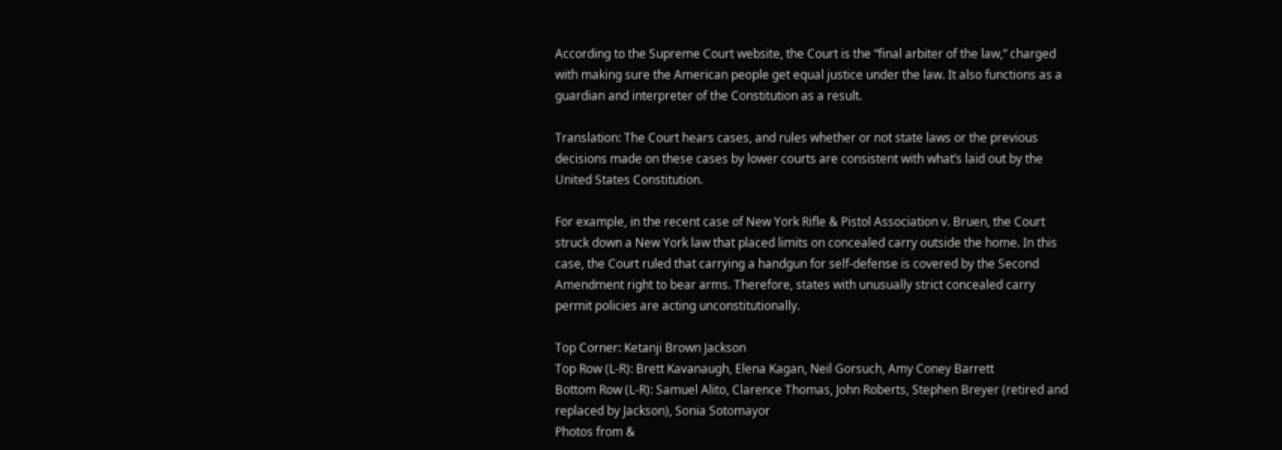According to the Supreme Court website, the Court is the “final arbiter of the law,” charged with making sure the American people get equal justice under the law. It also functions as a guardian and interpreter of the Constitution as a result.

Translation: The Court hears cases, and rules whether or not state laws or the previous decisions made on these cases by lower courts are consistent with what’s laid out by the United States Constitution.

For example, in the recent case of New York Rifle & Pistol Association v. Bruen, the Court struck down a New York law that placed limits on concealed carry outside the home. In this case, the Court ruled that carrying a handgun for self-defense is covered by the Second Amendment right to bear arms. Therefore, states with unusually strict concealed carry permit policies are acting unconstitutionally.

Top Corner: Ketanji Brown Jackson
Top Row (L-R): Brett Kavanaugh, Elena Kagan, Neil Gorsuch, Amy Coney Barrett
Bottom Row (L-R): Samuel Alito, Clarence Thomas, John Roberts, Stephen Breyer (retired and replaced by Jackson), Sonia Sotomayor
Photos from &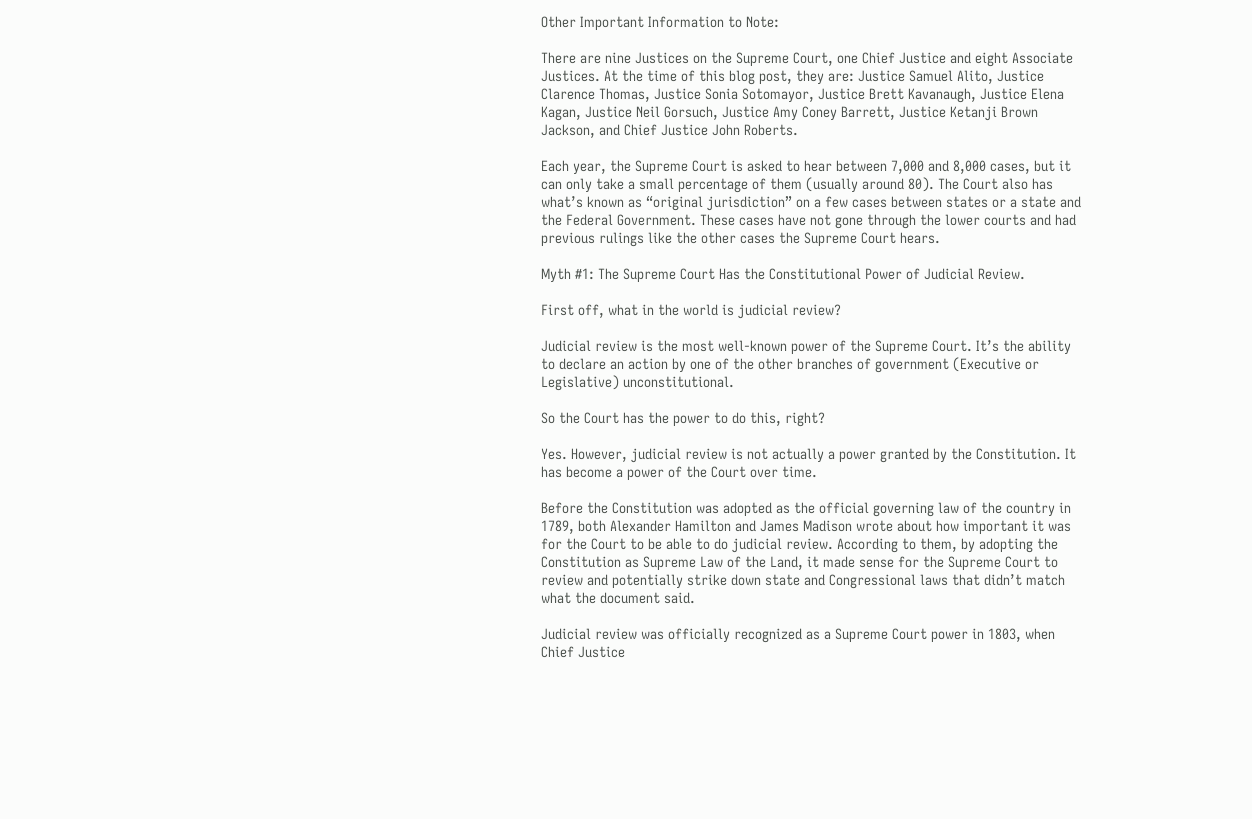Other Important Information to Note:

There are nine Justices on the Supreme Court, one Chief Justice and eight Associate Justices. At the time of this blog post, they are: Justice Samuel Alito, Justice Clarence Thomas, Justice Sonia Sotomayor, Justice Brett Kavanaugh, Justice Elena Kagan, Justice Neil Gorsuch, Justice Amy Coney Barrett, Justice Ketanji Brown Jackson, and Chief Justice John Roberts.

Each year, the Supreme Court is asked to hear between 7,000 and 8,000 cases, but it can only take a small percentage of them (usually around 80). The Court also has what’s known as “original jurisdiction” on a few cases between states or a state and the Federal Government. These cases have not gone through the lower courts and had previous rulings like the other cases the Supreme Court hears.

Myth #1: The Supreme Court Has the Constitutional Power of Judicial Review.

First off, what in the world is judicial review?

Judicial review is the most well-known power of the Supreme Court. It’s the ability to declare an action by one of the other branches of government (Executive or Legislative) unconstitutional.

So the Court has the power to do this, right?

Yes. However, judicial review is not actually a power granted by the Constitution. It has become a power of the Court over time.

Before the Constitution was adopted as the official governing law of the country in 1789, both Alexander Hamilton and James Madison wrote about how important it was for the Court to be able to do judicial review. According to them, by adopting the Constitution as Supreme Law of the Land, it made sense for the Supreme Court to review and potentially strike down state and Congressional laws that didn’t match what the document said.

Judicial review was officially recognized as a Supreme Court power in 1803, when Chief Justice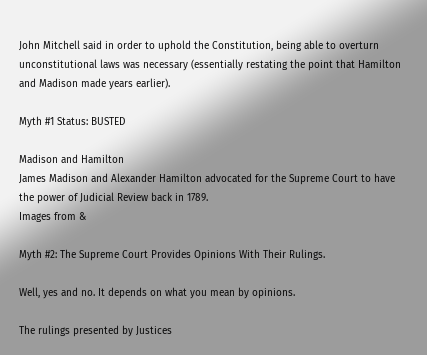John Mitchell said in order to uphold the Constitution, being able to overturn unconstitutional laws was necessary (essentially restating the point that Hamilton and Madison made years earlier).

Myth #1 Status: BUSTED

Madison and Hamilton
James Madison and Alexander Hamilton advocated for the Supreme Court to have the power of Judicial Review back in 1789.
Images from &

Myth #2: The Supreme Court Provides Opinions With Their Rulings.

Well, yes and no. It depends on what you mean by opinions.

The rulings presented by Justices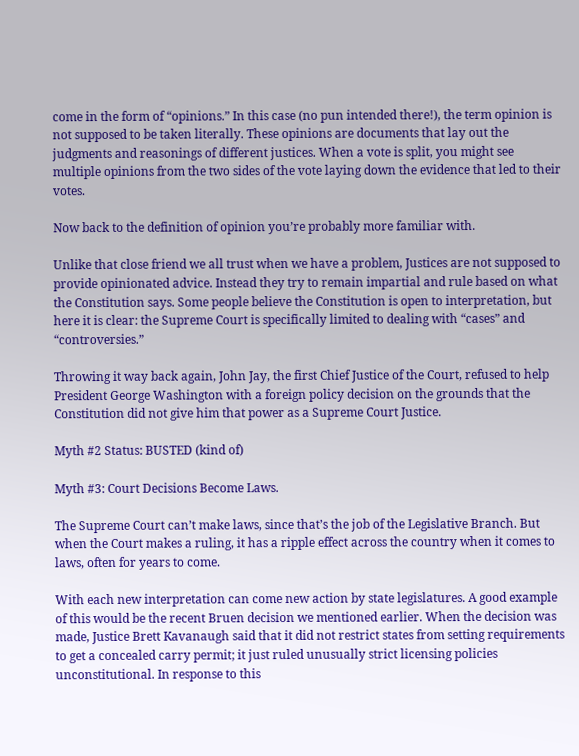come in the form of “opinions.” In this case (no pun intended there!), the term opinion is not supposed to be taken literally. These opinions are documents that lay out the judgments and reasonings of different justices. When a vote is split, you might see multiple opinions from the two sides of the vote laying down the evidence that led to their votes.

Now back to the definition of opinion you’re probably more familiar with.

Unlike that close friend we all trust when we have a problem, Justices are not supposed to provide opinionated advice. Instead they try to remain impartial and rule based on what the Constitution says. Some people believe the Constitution is open to interpretation, but here it is clear: the Supreme Court is specifically limited to dealing with “cases” and “controversies.”

Throwing it way back again, John Jay, the first Chief Justice of the Court, refused to help President George Washington with a foreign policy decision on the grounds that the Constitution did not give him that power as a Supreme Court Justice.

Myth #2 Status: BUSTED (kind of)

Myth #3: Court Decisions Become Laws.

The Supreme Court can’t make laws, since that’s the job of the Legislative Branch. But when the Court makes a ruling, it has a ripple effect across the country when it comes to laws, often for years to come.

With each new interpretation can come new action by state legislatures. A good example of this would be the recent Bruen decision we mentioned earlier. When the decision was made, Justice Brett Kavanaugh said that it did not restrict states from setting requirements to get a concealed carry permit; it just ruled unusually strict licensing policies unconstitutional. In response to this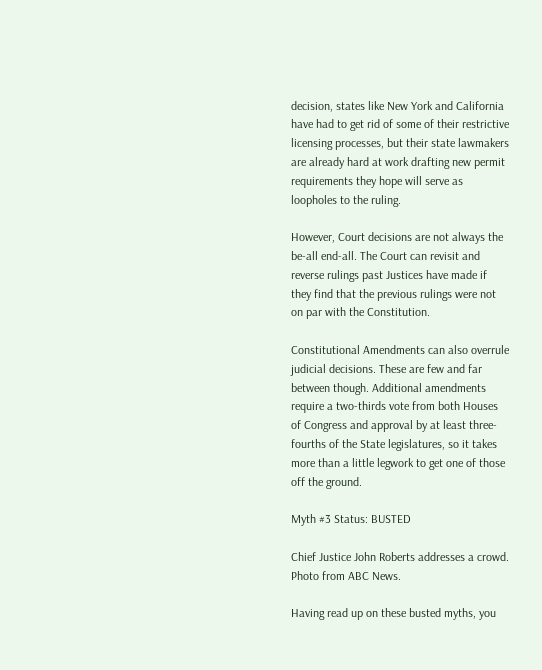decision, states like New York and California have had to get rid of some of their restrictive licensing processes, but their state lawmakers are already hard at work drafting new permit requirements they hope will serve as loopholes to the ruling.

However, Court decisions are not always the be-all end-all. The Court can revisit and reverse rulings past Justices have made if they find that the previous rulings were not on par with the Constitution.

Constitutional Amendments can also overrule judicial decisions. These are few and far between though. Additional amendments require a two-thirds vote from both Houses of Congress and approval by at least three-fourths of the State legislatures, so it takes more than a little legwork to get one of those off the ground.

Myth #3 Status: BUSTED

Chief Justice John Roberts addresses a crowd.
Photo from ABC News.

Having read up on these busted myths, you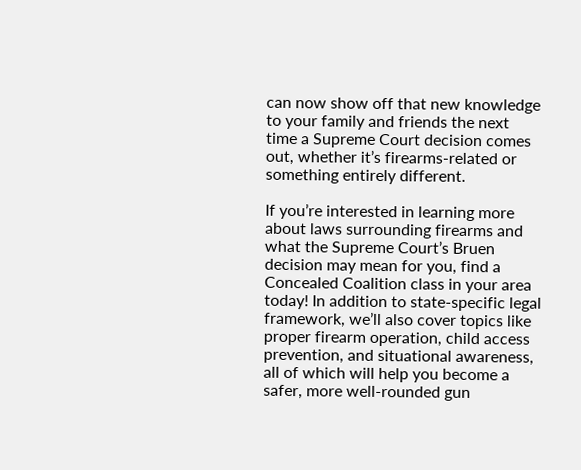can now show off that new knowledge to your family and friends the next time a Supreme Court decision comes out, whether it’s firearms-related or something entirely different.

If you’re interested in learning more about laws surrounding firearms and what the Supreme Court’s Bruen decision may mean for you, find a Concealed Coalition class in your area today! In addition to state-specific legal framework, we’ll also cover topics like proper firearm operation, child access prevention, and situational awareness, all of which will help you become a safer, more well-rounded gun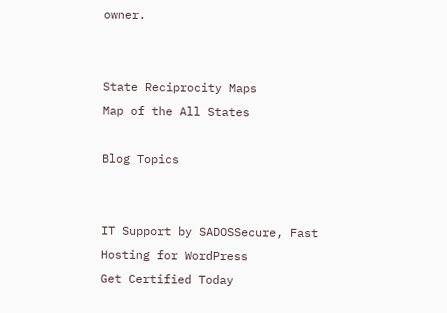owner.


State Reciprocity Maps
Map of the All States

Blog Topics


IT Support by SADOSSecure, Fast Hosting for WordPress
Get Certified Today